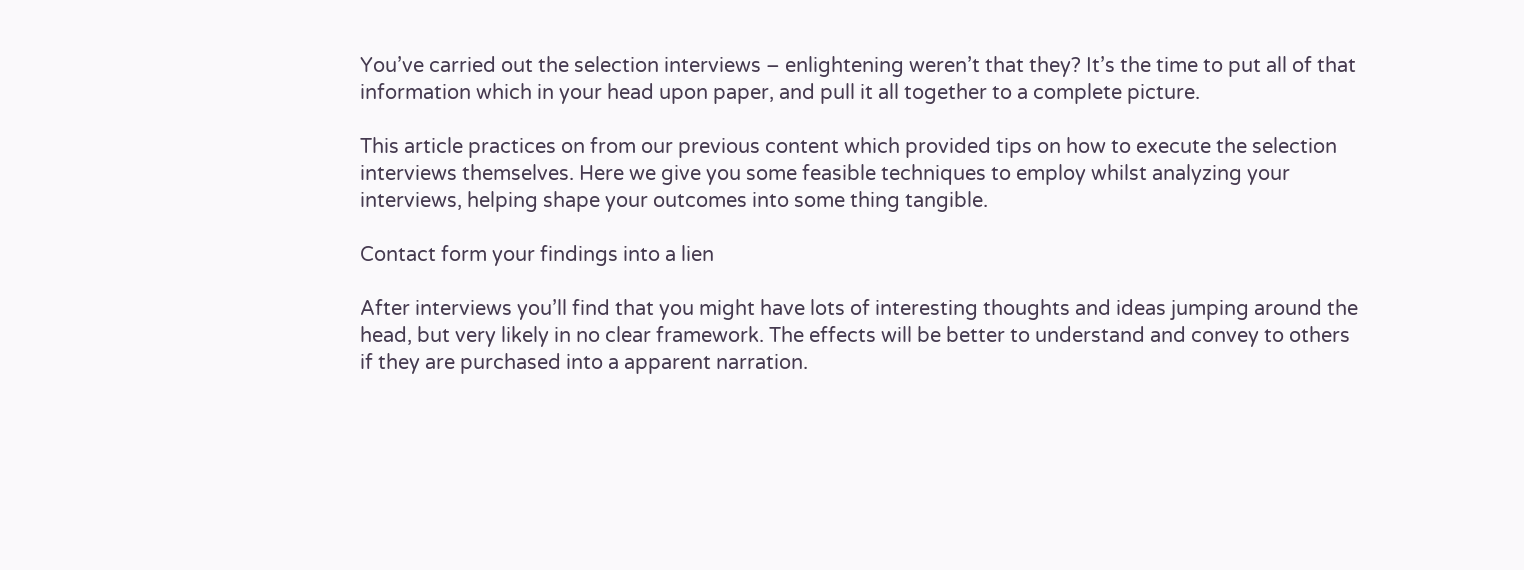You’ve carried out the selection interviews – enlightening weren’t that they? It’s the time to put all of that information which in your head upon paper, and pull it all together to a complete picture.

This article practices on from our previous content which provided tips on how to execute the selection interviews themselves. Here we give you some feasible techniques to employ whilst analyzing your interviews, helping shape your outcomes into some thing tangible.

Contact form your findings into a lien

After interviews you’ll find that you might have lots of interesting thoughts and ideas jumping around the head, but very likely in no clear framework. The effects will be better to understand and convey to others if they are purchased into a apparent narration.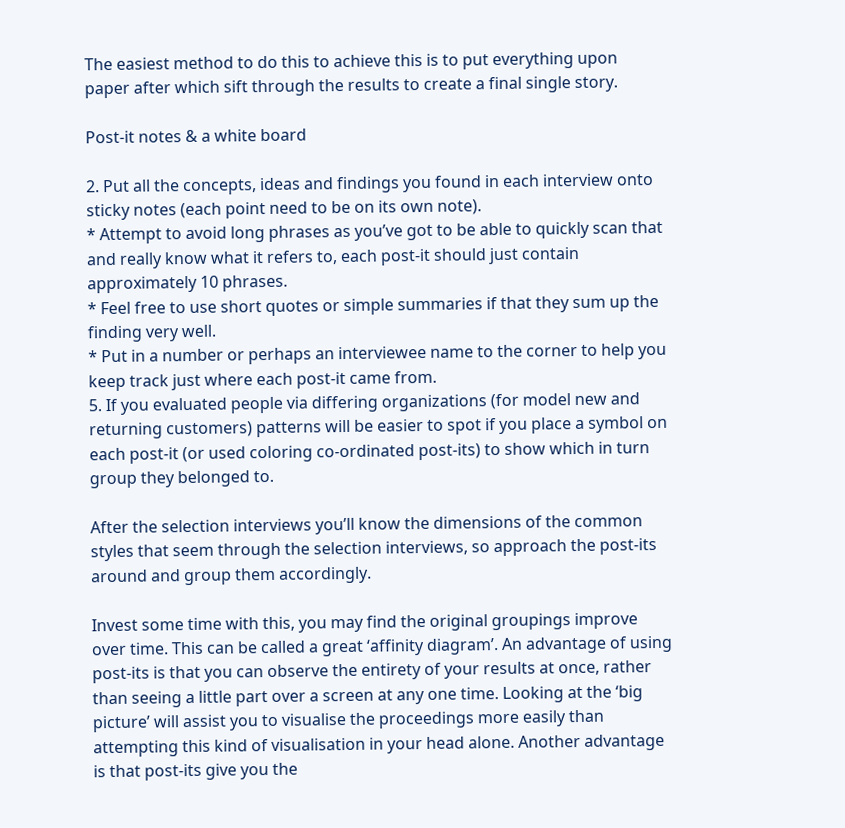The easiest method to do this to achieve this is to put everything upon paper after which sift through the results to create a final single story.

Post-it notes & a white board

2. Put all the concepts, ideas and findings you found in each interview onto sticky notes (each point need to be on its own note).
* Attempt to avoid long phrases as you’ve got to be able to quickly scan that and really know what it refers to, each post-it should just contain approximately 10 phrases.
* Feel free to use short quotes or simple summaries if that they sum up the finding very well.
* Put in a number or perhaps an interviewee name to the corner to help you keep track just where each post-it came from.
5. If you evaluated people via differing organizations (for model new and returning customers) patterns will be easier to spot if you place a symbol on each post-it (or used coloring co-ordinated post-its) to show which in turn group they belonged to.

After the selection interviews you’ll know the dimensions of the common styles that seem through the selection interviews, so approach the post-its around and group them accordingly.

Invest some time with this, you may find the original groupings improve over time. This can be called a great ‘affinity diagram’. An advantage of using post-its is that you can observe the entirety of your results at once, rather than seeing a little part over a screen at any one time. Looking at the ‘big picture’ will assist you to visualise the proceedings more easily than attempting this kind of visualisation in your head alone. Another advantage is that post-its give you the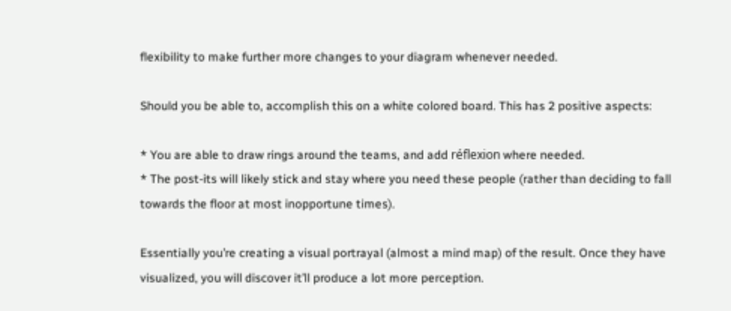flexibility to make further more changes to your diagram whenever needed.

Should you be able to, accomplish this on a white colored board. This has 2 positive aspects:

* You are able to draw rings around the teams, and add réflexion where needed.
* The post-its will likely stick and stay where you need these people (rather than deciding to fall towards the floor at most inopportune times).

Essentially you’re creating a visual portrayal (almost a mind map) of the result. Once they have visualized, you will discover it’ll produce a lot more perception.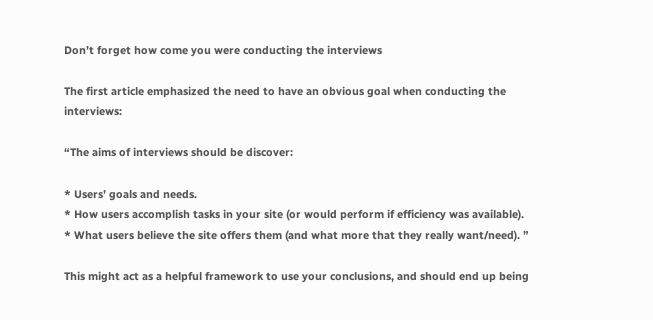Don’t forget how come you were conducting the interviews

The first article emphasized the need to have an obvious goal when conducting the interviews:

“The aims of interviews should be discover:

* Users’ goals and needs.
* How users accomplish tasks in your site (or would perform if efficiency was available).
* What users believe the site offers them (and what more that they really want/need). ”

This might act as a helpful framework to use your conclusions, and should end up being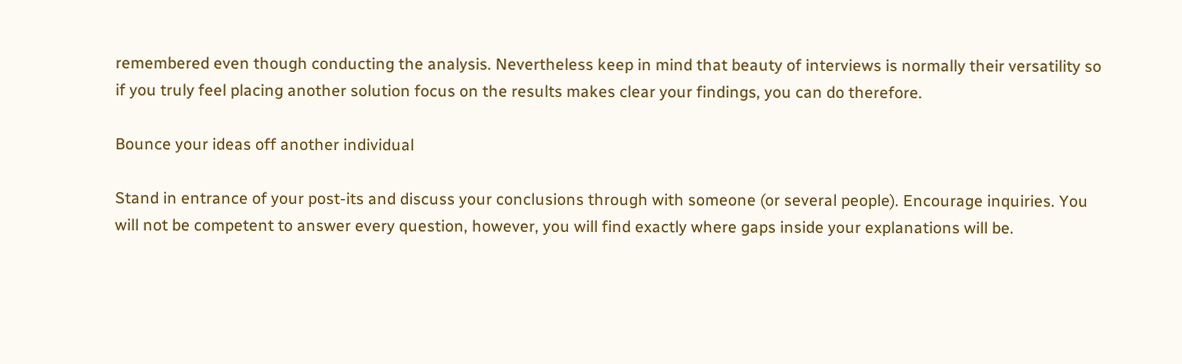remembered even though conducting the analysis. Nevertheless keep in mind that beauty of interviews is normally their versatility so if you truly feel placing another solution focus on the results makes clear your findings, you can do therefore.

Bounce your ideas off another individual

Stand in entrance of your post-its and discuss your conclusions through with someone (or several people). Encourage inquiries. You will not be competent to answer every question, however, you will find exactly where gaps inside your explanations will be.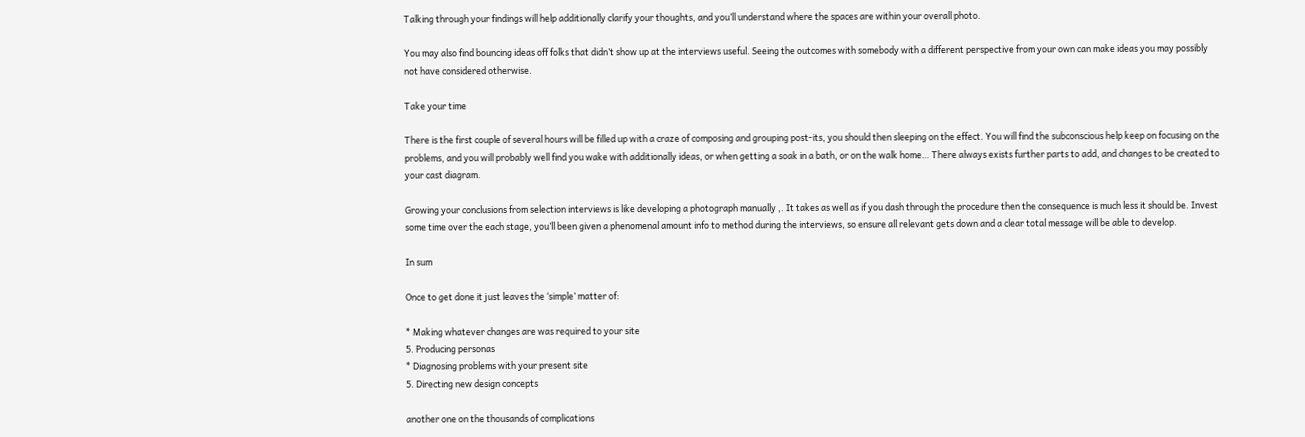Talking through your findings will help additionally clarify your thoughts, and you’ll understand where the spaces are within your overall photo.

You may also find bouncing ideas off folks that didn’t show up at the interviews useful. Seeing the outcomes with somebody with a different perspective from your own can make ideas you may possibly not have considered otherwise.

Take your time

There is the first couple of several hours will be filled up with a craze of composing and grouping post-its, you should then sleeping on the effect. You will find the subconscious help keep on focusing on the problems, and you will probably well find you wake with additionally ideas, or when getting a soak in a bath, or on the walk home… There always exists further parts to add, and changes to be created to your cast diagram.

Growing your conclusions from selection interviews is like developing a photograph manually ,. It takes as well as if you dash through the procedure then the consequence is much less it should be. Invest some time over the each stage, you’ll been given a phenomenal amount info to method during the interviews, so ensure all relevant gets down and a clear total message will be able to develop.

In sum

Once to get done it just leaves the ‘simple’ matter of:

* Making whatever changes are was required to your site
5. Producing personas
* Diagnosing problems with your present site
5. Directing new design concepts

another one on the thousands of complications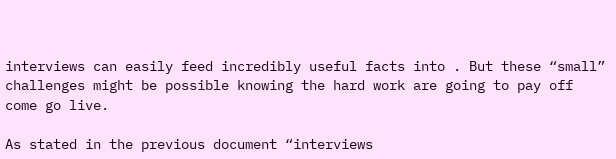interviews can easily feed incredibly useful facts into . But these “small” challenges might be possible knowing the hard work are going to pay off come go live.

As stated in the previous document “interviews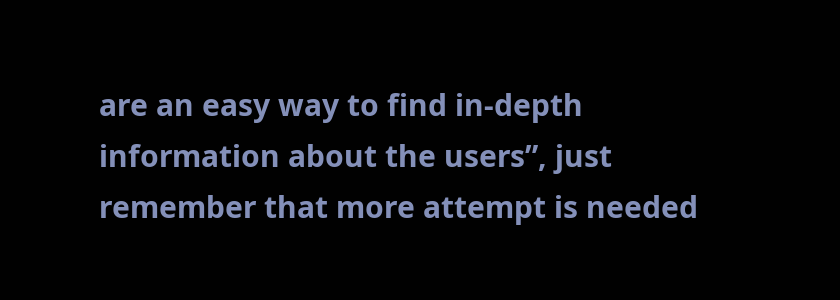are an easy way to find in-depth information about the users”, just remember that more attempt is needed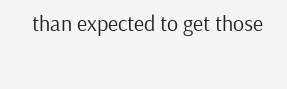than expected to get those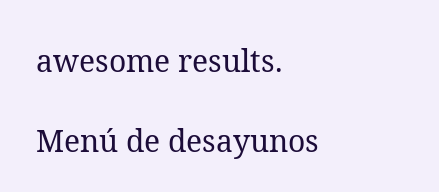awesome results.

Menú de desayunos